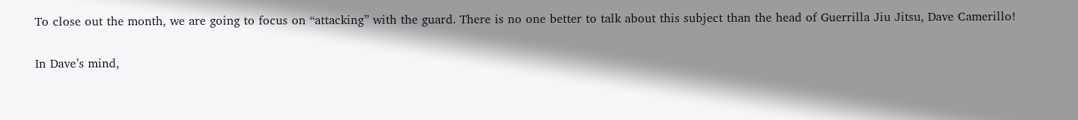To close out the month, we are going to focus on “attacking” with the guard. There is no one better to talk about this subject than the head of Guerrilla Jiu Jitsu, Dave Camerillo!

In Dave’s mind,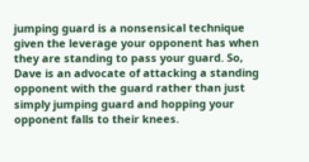jumping guard is a nonsensical technique given the leverage your opponent has when they are standing to pass your guard. So, Dave is an advocate of attacking a standing opponent with the guard rather than just simply jumping guard and hopping your opponent falls to their knees.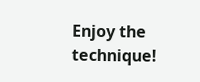Enjoy the technique!